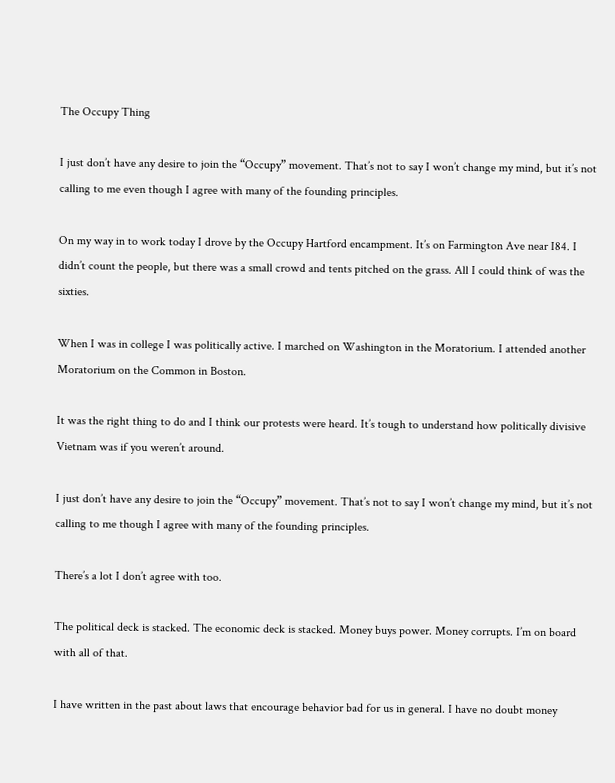The Occupy Thing

I just don’t have any desire to join the “Occupy” movement. That’s not to say I won’t change my mind, but it’s not calling to me even though I agree with many of the founding principles.

On my way in to work today I drove by the Occupy Hartford encampment. It’s on Farmington Ave near I84. I didn’t count the people, but there was a small crowd and tents pitched on the grass. All I could think of was the sixties.

When I was in college I was politically active. I marched on Washington in the Moratorium. I attended another Moratorium on the Common in Boston.

It was the right thing to do and I think our protests were heard. It’s tough to understand how politically divisive Vietnam was if you weren’t around.

I just don’t have any desire to join the “Occupy” movement. That’s not to say I won’t change my mind, but it’s not calling to me though I agree with many of the founding principles.

There’s a lot I don’t agree with too.

The political deck is stacked. The economic deck is stacked. Money buys power. Money corrupts. I’m on board with all of that.

I have written in the past about laws that encourage behavior bad for us in general. I have no doubt money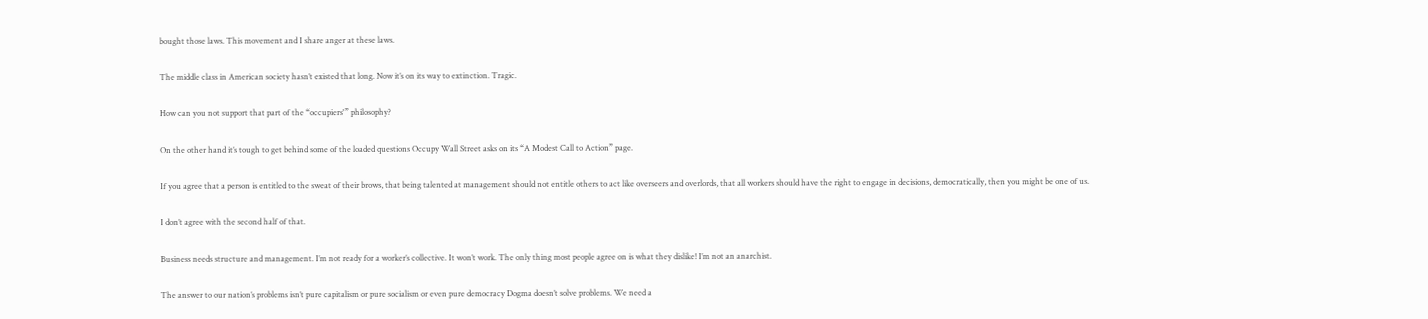bought those laws. This movement and I share anger at these laws.

The middle class in American society hasn’t existed that long. Now it’s on its way to extinction. Tragic.

How can you not support that part of the “occupiers'” philosophy?

On the other hand it’s tough to get behind some of the loaded questions Occupy Wall Street asks on its “A Modest Call to Action” page.

If you agree that a person is entitled to the sweat of their brows, that being talented at management should not entitle others to act like overseers and overlords, that all workers should have the right to engage in decisions, democratically, then you might be one of us.

I don’t agree with the second half of that.

Business needs structure and management. I’m not ready for a worker’s collective. It won’t work. The only thing most people agree on is what they dislike! I’m not an anarchist.

The answer to our nation’s problems isn’t pure capitalism or pure socialism or even pure democracy Dogma doesn’t solve problems. We need a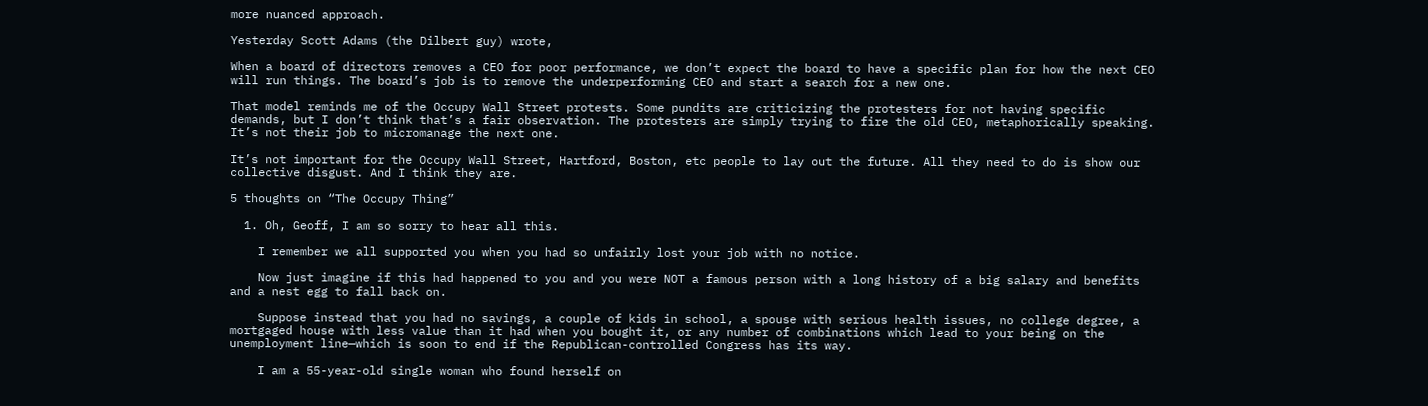more nuanced approach.

Yesterday Scott Adams (the Dilbert guy) wrote,

When a board of directors removes a CEO for poor performance, we don’t expect the board to have a specific plan for how the next CEO will run things. The board’s job is to remove the underperforming CEO and start a search for a new one.

That model reminds me of the Occupy Wall Street protests. Some pundits are criticizing the protesters for not having specific demands, but I don’t think that’s a fair observation. The protesters are simply trying to fire the old CEO, metaphorically speaking. It’s not their job to micromanage the next one.

It’s not important for the Occupy Wall Street, Hartford, Boston, etc people to lay out the future. All they need to do is show our collective disgust. And I think they are.

5 thoughts on “The Occupy Thing”

  1. Oh, Geoff, I am so sorry to hear all this.

    I remember we all supported you when you had so unfairly lost your job with no notice.

    Now just imagine if this had happened to you and you were NOT a famous person with a long history of a big salary and benefits and a nest egg to fall back on.

    Suppose instead that you had no savings, a couple of kids in school, a spouse with serious health issues, no college degree, a mortgaged house with less value than it had when you bought it, or any number of combinations which lead to your being on the unemployment line—which is soon to end if the Republican-controlled Congress has its way.

    I am a 55-year-old single woman who found herself on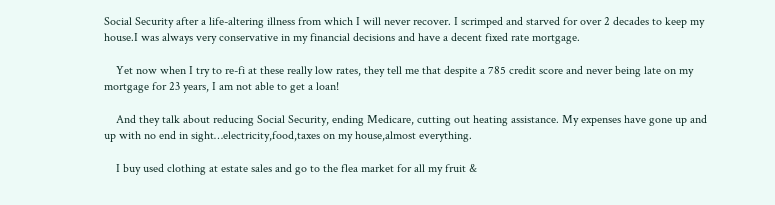Social Security after a life-altering illness from which I will never recover. I scrimped and starved for over 2 decades to keep my house.I was always very conservative in my financial decisions and have a decent fixed rate mortgage.

    Yet now when I try to re-fi at these really low rates, they tell me that despite a 785 credit score and never being late on my mortgage for 23 years, I am not able to get a loan!

    And they talk about reducing Social Security, ending Medicare, cutting out heating assistance. My expenses have gone up and up with no end in sight…electricity,food,taxes on my house,almost everything.

    I buy used clothing at estate sales and go to the flea market for all my fruit &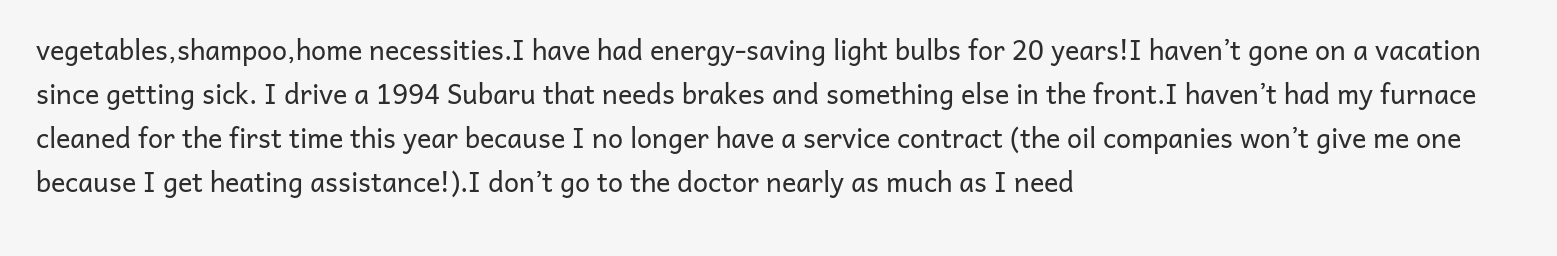vegetables,shampoo,home necessities.I have had energy-saving light bulbs for 20 years!I haven’t gone on a vacation since getting sick. I drive a 1994 Subaru that needs brakes and something else in the front.I haven’t had my furnace cleaned for the first time this year because I no longer have a service contract (the oil companies won’t give me one because I get heating assistance!).I don’t go to the doctor nearly as much as I need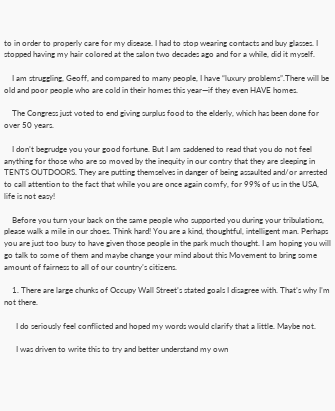to in order to properly care for my disease. I had to stop wearing contacts and buy glasses. I stopped having my hair colored at the salon two decades ago and for a while, did it myself.

    I am struggling, Geoff, and compared to many people, I have “luxury problems”.There will be old and poor people who are cold in their homes this year—if they even HAVE homes.

    The Congress just voted to end giving surplus food to the elderly, which has been done for over 50 years.

    I don’t begrudge you your good fortune. But I am saddened to read that you do not feel anything for those who are so moved by the inequity in our contry that they are sleeping in TENTS OUTDOORS. They are putting themselves in danger of being assaulted and/or arrested to call attention to the fact that while you are once again comfy, for 99% of us in the USA, life is not easy!

    Before you turn your back on the same people who supported you during your tribulations, please walk a mile in our shoes. Think hard! You are a kind, thoughtful, intelligent man. Perhaps you are just too busy to have given those people in the park much thought. I am hoping you will go talk to some of them and maybe change your mind about this Movement to bring some amount of fairness to all of our country’s citizens.

    1. There are large chunks of Occupy Wall Street’s stated goals I disagree with. That’s why I’m not there.

      I do seriously feel conflicted and hoped my words would clarify that a little. Maybe not.

      I was driven to write this to try and better understand my own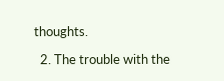thoughts.

  2. The trouble with the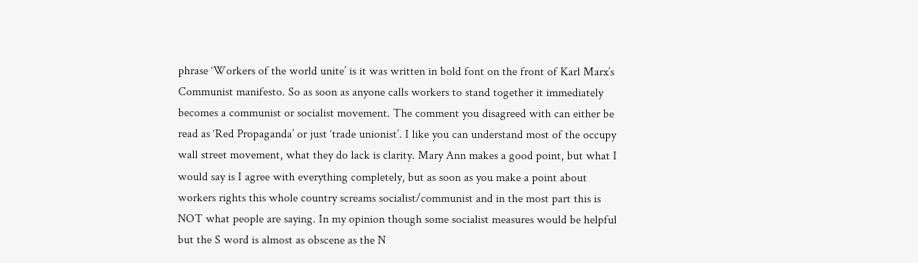phrase ‘Workers of the world unite’ is it was written in bold font on the front of Karl Marx’s Communist manifesto. So as soon as anyone calls workers to stand together it immediately becomes a communist or socialist movement. The comment you disagreed with can either be read as ‘Red Propaganda’ or just ‘trade unionist’. I like you can understand most of the occupy wall street movement, what they do lack is clarity. Mary Ann makes a good point, but what I would say is I agree with everything completely, but as soon as you make a point about workers rights this whole country screams socialist/communist and in the most part this is NOT what people are saying. In my opinion though some socialist measures would be helpful but the S word is almost as obscene as the N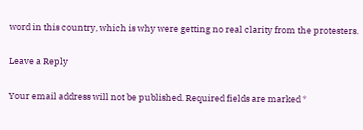word in this country, which is why were getting no real clarity from the protesters.

Leave a Reply

Your email address will not be published. Required fields are marked *